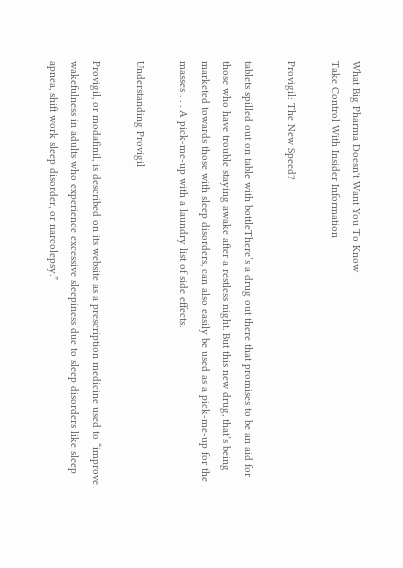What Big Pharma Doesn't Want You To Know
Take Control With Insider Information

Provigil: The New Speed?

tablets spilled out on table with bottleThere’s a drug out there that promises to be an aid for those who have trouble staying awake after a restless night. But this new drug, that’s being marketed towards those with sleep disorders, can also easily be used as a pick-me-up for the masses . . . A pick-me-up with a laundry list of side effects.

Understanding Provigil

Provigil, or modafinil, is described on its website as a prescription medicine used to “improve wakefulness in adults who experience excessive sleepiness due to sleep disorders like sleep apnea, shift work sleep disorder, or narcolepsy.”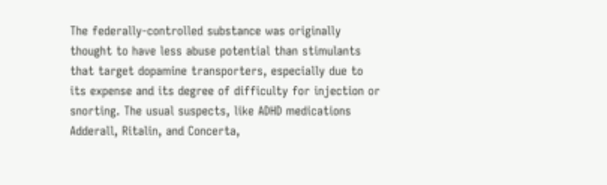The federally-controlled substance was originally thought to have less abuse potential than stimulants that target dopamine transporters, especially due to its expense and its degree of difficulty for injection or snorting. The usual suspects, like ADHD medications Adderall, Ritalin, and Concerta,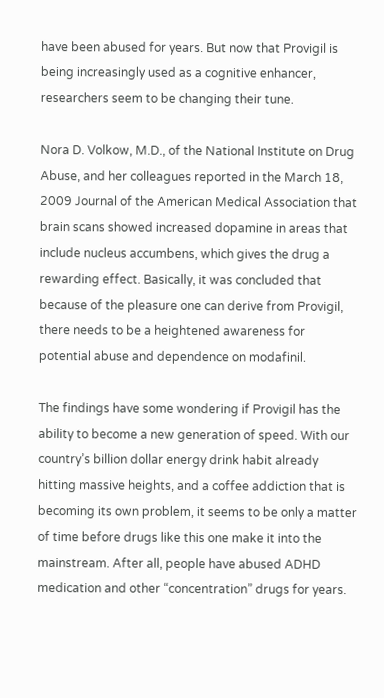have been abused for years. But now that Provigil is being increasingly used as a cognitive enhancer, researchers seem to be changing their tune.

Nora D. Volkow, M.D., of the National Institute on Drug Abuse, and her colleagues reported in the March 18, 2009 Journal of the American Medical Association that brain scans showed increased dopamine in areas that include nucleus accumbens, which gives the drug a rewarding effect. Basically, it was concluded that because of the pleasure one can derive from Provigil, there needs to be a heightened awareness for potential abuse and dependence on modafinil.

The findings have some wondering if Provigil has the ability to become a new generation of speed. With our country’s billion dollar energy drink habit already hitting massive heights, and a coffee addiction that is becoming its own problem, it seems to be only a matter of time before drugs like this one make it into the mainstream. After all, people have abused ADHD medication and other “concentration” drugs for years.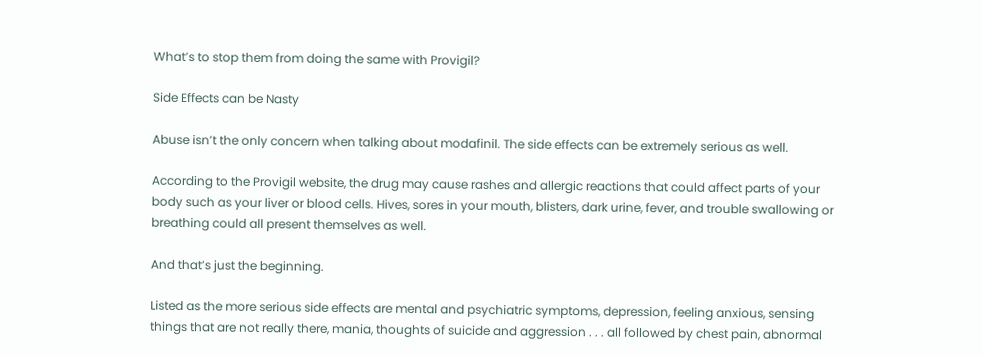What’s to stop them from doing the same with Provigil?

Side Effects can be Nasty

Abuse isn’t the only concern when talking about modafinil. The side effects can be extremely serious as well.

According to the Provigil website, the drug may cause rashes and allergic reactions that could affect parts of your body such as your liver or blood cells. Hives, sores in your mouth, blisters, dark urine, fever, and trouble swallowing or breathing could all present themselves as well.

And that’s just the beginning.

Listed as the more serious side effects are mental and psychiatric symptoms, depression, feeling anxious, sensing things that are not really there, mania, thoughts of suicide and aggression . . . all followed by chest pain, abnormal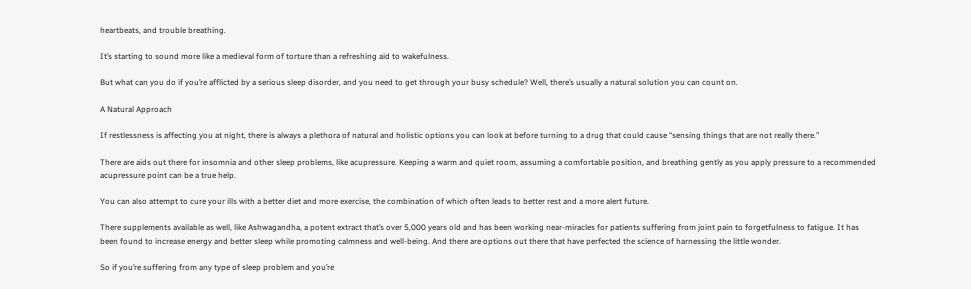heartbeats, and trouble breathing.

It’s starting to sound more like a medieval form of torture than a refreshing aid to wakefulness.

But what can you do if you’re afflicted by a serious sleep disorder, and you need to get through your busy schedule? Well, there’s usually a natural solution you can count on.

A Natural Approach

If restlessness is affecting you at night, there is always a plethora of natural and holistic options you can look at before turning to a drug that could cause “sensing things that are not really there.”

There are aids out there for insomnia and other sleep problems, like acupressure. Keeping a warm and quiet room, assuming a comfortable position, and breathing gently as you apply pressure to a recommended acupressure point can be a true help.

You can also attempt to cure your ills with a better diet and more exercise, the combination of which often leads to better rest and a more alert future.

There supplements available as well, like Ashwagandha, a potent extract that’s over 5,000 years old and has been working near-miracles for patients suffering from joint pain to forgetfulness to fatigue. It has been found to increase energy and better sleep while promoting calmness and well-being. And there are options out there that have perfected the science of harnessing the little wonder.

So if you’re suffering from any type of sleep problem and you’re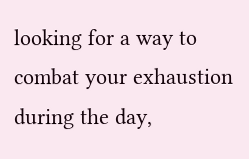looking for a way to combat your exhaustion during the day,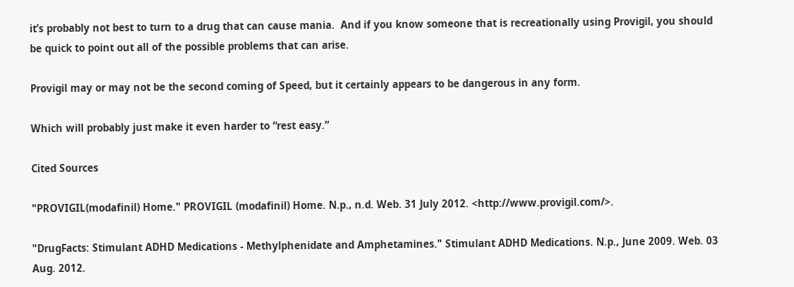it’s probably not best to turn to a drug that can cause mania.  And if you know someone that is recreationally using Provigil, you should be quick to point out all of the possible problems that can arise.

Provigil may or may not be the second coming of Speed, but it certainly appears to be dangerous in any form.

Which will probably just make it even harder to “rest easy.”

Cited Sources

"PROVIGIL(modafinil) Home." PROVIGIL (modafinil) Home. N.p., n.d. Web. 31 July 2012. <http://www.provigil.com/>.

"DrugFacts: Stimulant ADHD Medications - Methylphenidate and Amphetamines." Stimulant ADHD Medications. N.p., June 2009. Web. 03 Aug. 2012.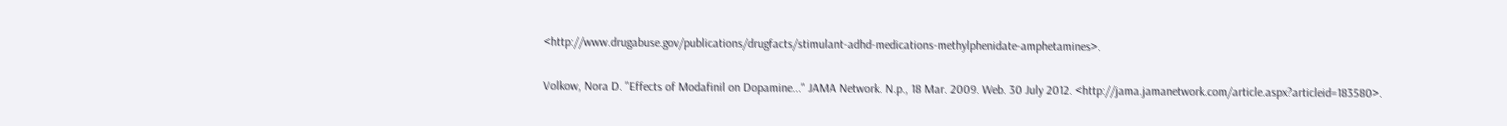<http://www.drugabuse.gov/publications/drugfacts/stimulant-adhd-medications-methylphenidate-amphetamines>.

Volkow, Nora D. "Effects of Modafinil on Dopamine..." JAMA Network. N.p., 18 Mar. 2009. Web. 30 July 2012. <http://jama.jamanetwork.com/article.aspx?articleid=183580>.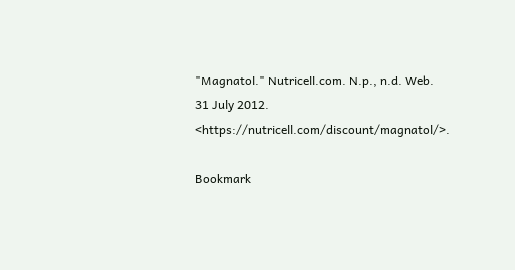"Magnatol." Nutricell.com. N.p., n.d. Web. 31 July 2012. <https://nutricell.com/discount/magnatol/>.

Bookmark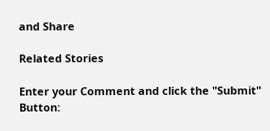and Share

Related Stories

Enter your Comment and click the "Submit" Button: